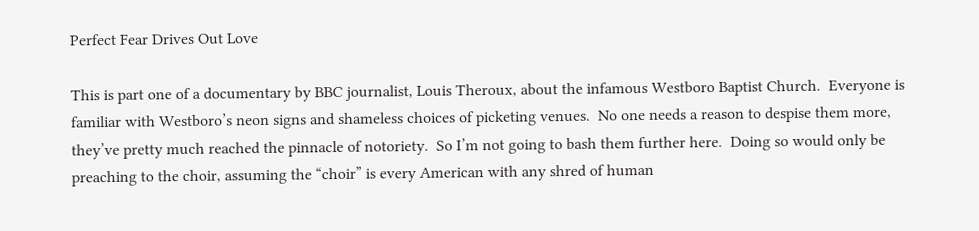Perfect Fear Drives Out Love

This is part one of a documentary by BBC journalist, Louis Theroux, about the infamous Westboro Baptist Church.  Everyone is familiar with Westboro’s neon signs and shameless choices of picketing venues.  No one needs a reason to despise them more, they’ve pretty much reached the pinnacle of notoriety.  So I’m not going to bash them further here.  Doing so would only be preaching to the choir, assuming the “choir” is every American with any shred of human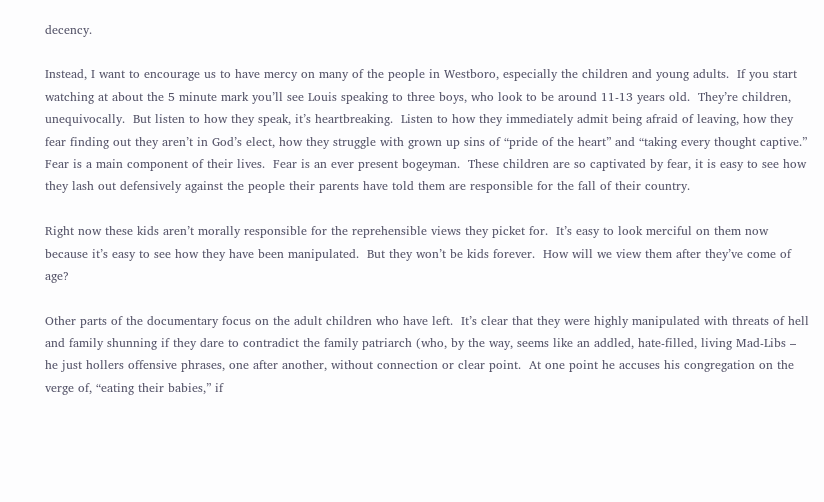decency.

Instead, I want to encourage us to have mercy on many of the people in Westboro, especially the children and young adults.  If you start watching at about the 5 minute mark you’ll see Louis speaking to three boys, who look to be around 11-13 years old.  They’re children, unequivocally.  But listen to how they speak, it’s heartbreaking.  Listen to how they immediately admit being afraid of leaving, how they fear finding out they aren’t in God’s elect, how they struggle with grown up sins of “pride of the heart” and “taking every thought captive.”  Fear is a main component of their lives.  Fear is an ever present bogeyman.  These children are so captivated by fear, it is easy to see how they lash out defensively against the people their parents have told them are responsible for the fall of their country.

Right now these kids aren’t morally responsible for the reprehensible views they picket for.  It’s easy to look merciful on them now because it’s easy to see how they have been manipulated.  But they won’t be kids forever.  How will we view them after they’ve come of age?

Other parts of the documentary focus on the adult children who have left.  It’s clear that they were highly manipulated with threats of hell and family shunning if they dare to contradict the family patriarch (who, by the way, seems like an addled, hate-filled, living Mad-Libs – he just hollers offensive phrases, one after another, without connection or clear point.  At one point he accuses his congregation on the verge of, “eating their babies,” if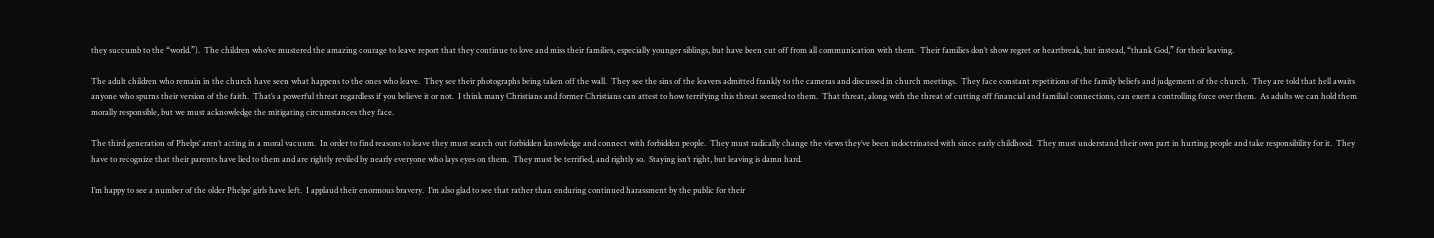they succumb to the “world.”).  The children who’ve mustered the amazing courage to leave report that they continue to love and miss their families, especially younger siblings, but have been cut off from all communication with them.  Their families don’t show regret or heartbreak, but instead, “thank God,” for their leaving.

The adult children who remain in the church have seen what happens to the ones who leave.  They see their photographs being taken off the wall.  They see the sins of the leavers admitted frankly to the cameras and discussed in church meetings.  They face constant repetitions of the family beliefs and judgement of the church.  They are told that hell awaits anyone who spurns their version of the faith.  That’s a powerful threat regardless if you believe it or not.  I think many Christians and former Christians can attest to how terrifying this threat seemed to them.  That threat, along with the threat of cutting off financial and familial connections, can exert a controlling force over them.  As adults we can hold them morally responsible, but we must acknowledge the mitigating circumstances they face.

The third generation of Phelps’ aren’t acting in a moral vacuum.  In order to find reasons to leave they must search out forbidden knowledge and connect with forbidden people.  They must radically change the views they’ve been indoctrinated with since early childhood.  They must understand their own part in hurting people and take responsibility for it.  They have to recognize that their parents have lied to them and are rightly reviled by nearly everyone who lays eyes on them.  They must be terrified, and rightly so.  Staying isn’t right, but leaving is damn hard.

I’m happy to see a number of the older Phelps’ girls have left.  I applaud their enormous bravery.  I’m also glad to see that rather than enduring continued harassment by the public for their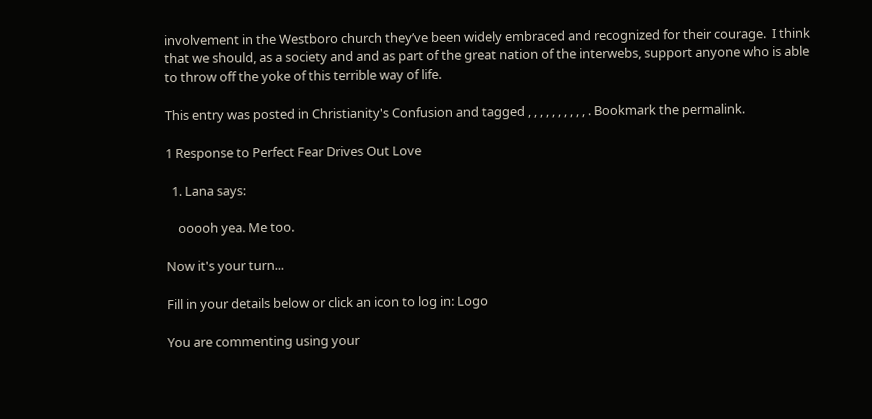involvement in the Westboro church they’ve been widely embraced and recognized for their courage.  I think that we should, as a society and and as part of the great nation of the interwebs, support anyone who is able to throw off the yoke of this terrible way of life.

This entry was posted in Christianity's Confusion and tagged , , , , , , , , , , . Bookmark the permalink.

1 Response to Perfect Fear Drives Out Love

  1. Lana says:

    ooooh yea. Me too.

Now it's your turn...

Fill in your details below or click an icon to log in: Logo

You are commenting using your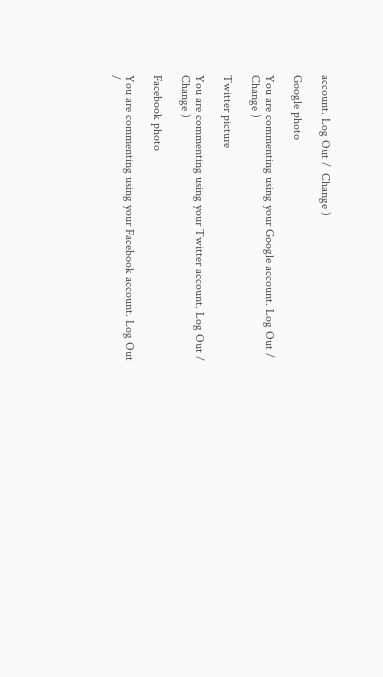account. Log Out /  Change )

Google photo

You are commenting using your Google account. Log Out /  Change )

Twitter picture

You are commenting using your Twitter account. Log Out /  Change )

Facebook photo

You are commenting using your Facebook account. Log Out /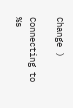Change )

Connecting to %s